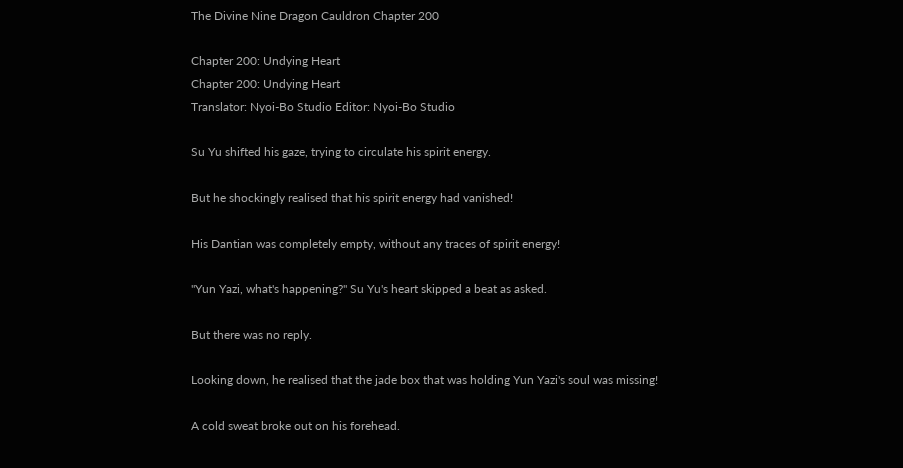The Divine Nine Dragon Cauldron Chapter 200

Chapter 200: Undying Heart
Chapter 200: Undying Heart
Translator: Nyoi-Bo Studio Editor: Nyoi-Bo Studio

Su Yu shifted his gaze, trying to circulate his spirit energy.

But he shockingly realised that his spirit energy had vanished!

His Dantian was completely empty, without any traces of spirit energy!

"Yun Yazi, what's happening?" Su Yu's heart skipped a beat as asked.

But there was no reply.

Looking down, he realised that the jade box that was holding Yun Yazi's soul was missing!

A cold sweat broke out on his forehead.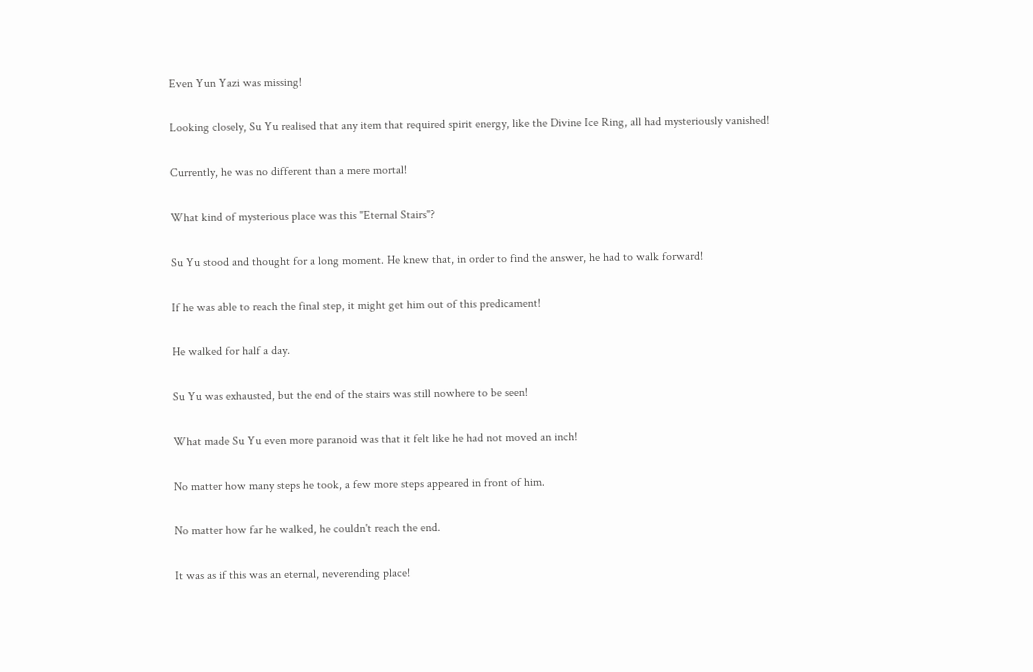Even Yun Yazi was missing!

Looking closely, Su Yu realised that any item that required spirit energy, like the Divine Ice Ring, all had mysteriously vanished!

Currently, he was no different than a mere mortal!

What kind of mysterious place was this "Eternal Stairs"?

Su Yu stood and thought for a long moment. He knew that, in order to find the answer, he had to walk forward!

If he was able to reach the final step, it might get him out of this predicament!

He walked for half a day.

Su Yu was exhausted, but the end of the stairs was still nowhere to be seen!

What made Su Yu even more paranoid was that it felt like he had not moved an inch!

No matter how many steps he took, a few more steps appeared in front of him.

No matter how far he walked, he couldn't reach the end.

It was as if this was an eternal, neverending place!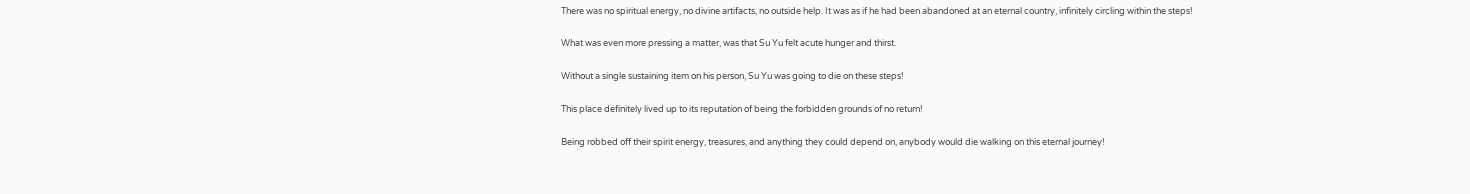There was no spiritual energy, no divine artifacts, no outside help. It was as if he had been abandoned at an eternal country, infinitely circling within the steps!

What was even more pressing a matter, was that Su Yu felt acute hunger and thirst.

Without a single sustaining item on his person, Su Yu was going to die on these steps!

This place definitely lived up to its reputation of being the forbidden grounds of no return!

Being robbed off their spirit energy, treasures, and anything they could depend on, anybody would die walking on this eternal journey!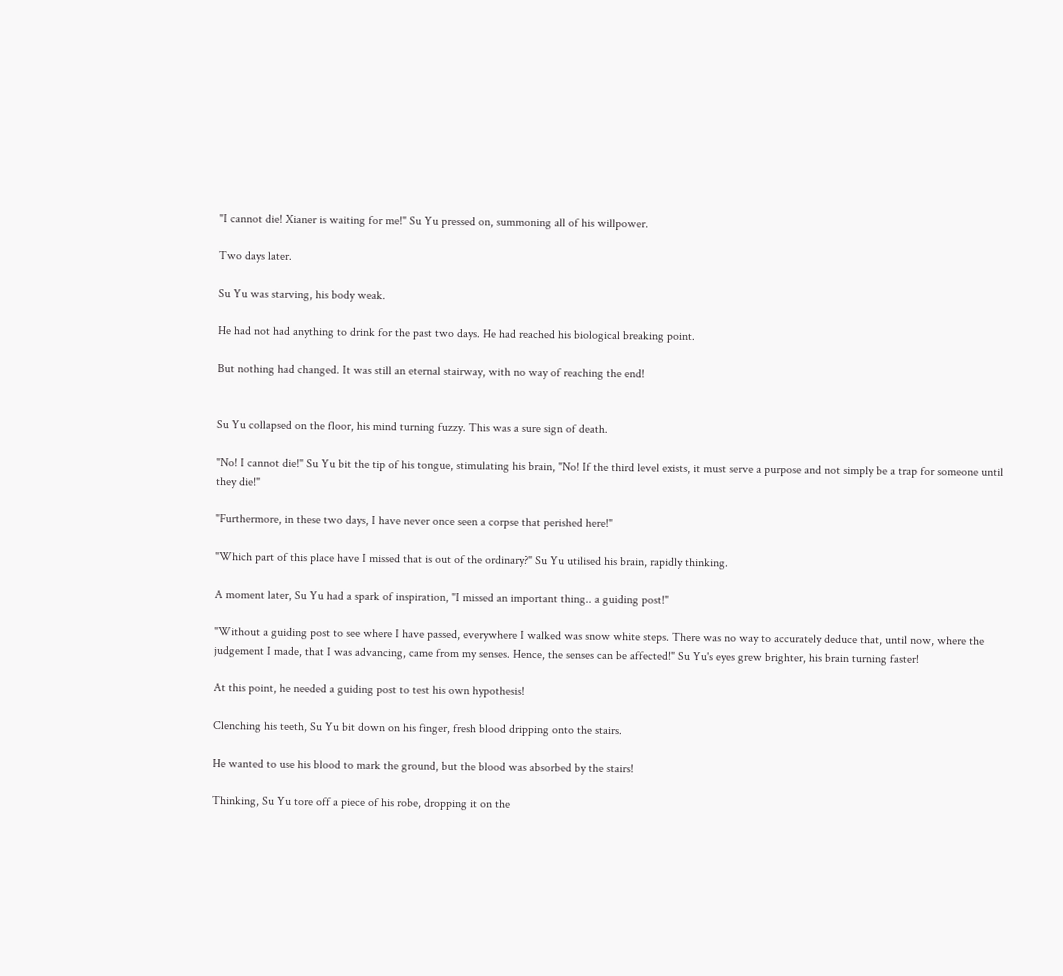"I cannot die! Xianer is waiting for me!" Su Yu pressed on, summoning all of his willpower.

Two days later.

Su Yu was starving, his body weak.

He had not had anything to drink for the past two days. He had reached his biological breaking point.

But nothing had changed. It was still an eternal stairway, with no way of reaching the end!


Su Yu collapsed on the floor, his mind turning fuzzy. This was a sure sign of death.

"No! I cannot die!" Su Yu bit the tip of his tongue, stimulating his brain, "No! If the third level exists, it must serve a purpose and not simply be a trap for someone until they die!"

"Furthermore, in these two days, I have never once seen a corpse that perished here!"

"Which part of this place have I missed that is out of the ordinary?" Su Yu utilised his brain, rapidly thinking.

A moment later, Su Yu had a spark of inspiration, "I missed an important thing.. a guiding post!"

"Without a guiding post to see where I have passed, everywhere I walked was snow white steps. There was no way to accurately deduce that, until now, where the judgement I made, that I was advancing, came from my senses. Hence, the senses can be affected!" Su Yu's eyes grew brighter, his brain turning faster!

At this point, he needed a guiding post to test his own hypothesis!

Clenching his teeth, Su Yu bit down on his finger, fresh blood dripping onto the stairs.

He wanted to use his blood to mark the ground, but the blood was absorbed by the stairs!

Thinking, Su Yu tore off a piece of his robe, dropping it on the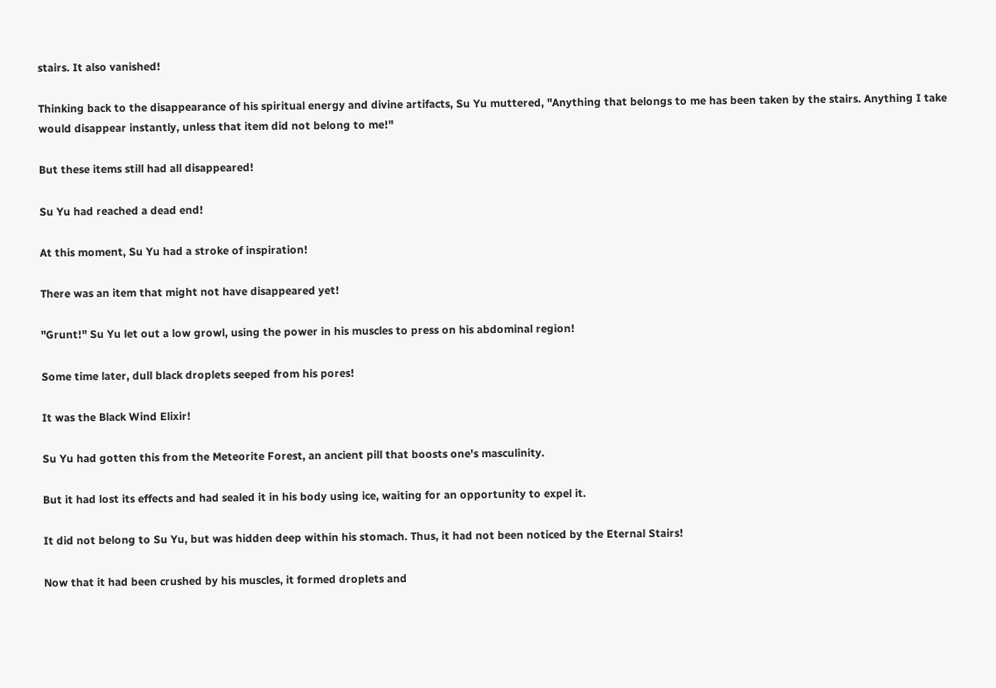stairs. It also vanished!

Thinking back to the disappearance of his spiritual energy and divine artifacts, Su Yu muttered, "Anything that belongs to me has been taken by the stairs. Anything I take would disappear instantly, unless that item did not belong to me!"

But these items still had all disappeared!

Su Yu had reached a dead end!

At this moment, Su Yu had a stroke of inspiration!

There was an item that might not have disappeared yet!

"Grunt!" Su Yu let out a low growl, using the power in his muscles to press on his abdominal region!

Some time later, dull black droplets seeped from his pores!

It was the Black Wind Elixir!

Su Yu had gotten this from the Meteorite Forest, an ancient pill that boosts one's masculinity.

But it had lost its effects and had sealed it in his body using ice, waiting for an opportunity to expel it.

It did not belong to Su Yu, but was hidden deep within his stomach. Thus, it had not been noticed by the Eternal Stairs!

Now that it had been crushed by his muscles, it formed droplets and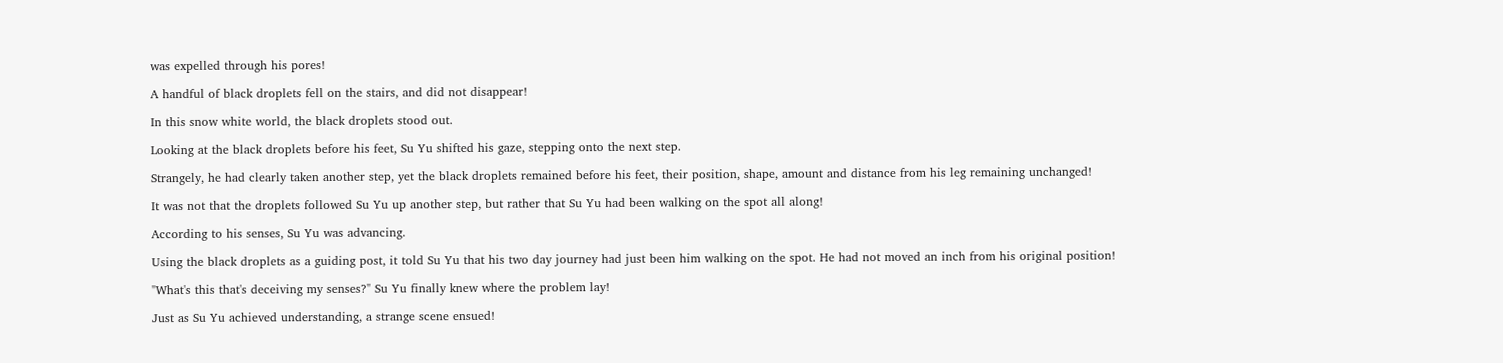was expelled through his pores!

A handful of black droplets fell on the stairs, and did not disappear!

In this snow white world, the black droplets stood out.

Looking at the black droplets before his feet, Su Yu shifted his gaze, stepping onto the next step.

Strangely, he had clearly taken another step, yet the black droplets remained before his feet, their position, shape, amount and distance from his leg remaining unchanged!

It was not that the droplets followed Su Yu up another step, but rather that Su Yu had been walking on the spot all along!

According to his senses, Su Yu was advancing.

Using the black droplets as a guiding post, it told Su Yu that his two day journey had just been him walking on the spot. He had not moved an inch from his original position!

"What's this that's deceiving my senses?" Su Yu finally knew where the problem lay!

Just as Su Yu achieved understanding, a strange scene ensued!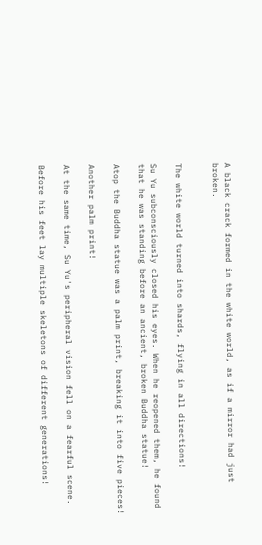A black crack formed in the white world, as if a mirror had just broken.


The white world turned into shards, flying in all directions!

Su Yu subconsciously closed his eyes. When he reopened them, he found that he was standing before an ancient, broken Buddha statue!

Atop the Buddha statue was a palm print, breaking it into five pieces!

Another palm print!

At the same time, Su Yu's peripheral vision fell on a fearful scene.

Before his feet lay multiple skeletons of different generations!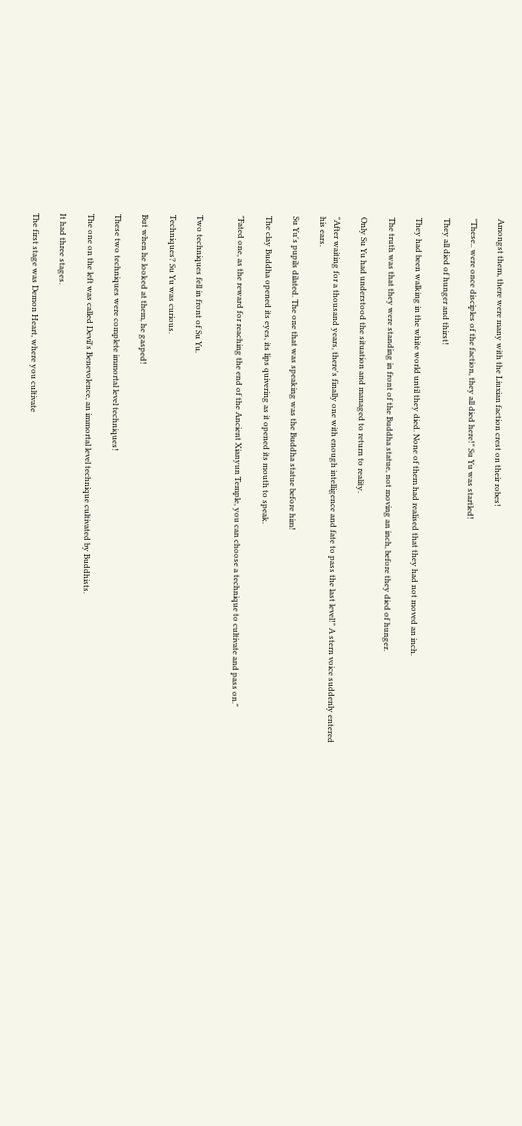Amongst them, there were many with the Liuxian faction crest on their robes!

"These.. were once disciples of the faction, they all died here!" Su Yu was startled!

They all died of hunger and thirst!

They had been walking in the white world until they died. None of them had realised that they had not moved an inch.

The truth was that they were standing in front of the Buddha statue, not moving an inch, before they died of hunger.

Only Su Yu had understood the situation and managed to return to reality.

"After waiting for a thousand years, there's finally one with enough intelligence and fate to pass the last level!" A stern voice suddenly entered his ears.

Su Yu's pupils dilated. The one that was speaking was the Buddha statue before him!

The clay Buddha opened its eyes, its lips quivering as it opened its mouth to speak.

"Fated one, as the reward for reaching the end of the Ancient Xianyun Temple, you can choose a technique to cultivate and pass on."


Two techniques fell in front of Su Yu.

Techniques? Su Yu was curious.

But when he looked at them, he gasped!

These two techniques were complete immortal level techniques!

The one on the left was called Devil's Benevolence, an immortal level technique cultivated by Buddhists.

It had three stages.

The first stage was Demon Heart, where you cultivate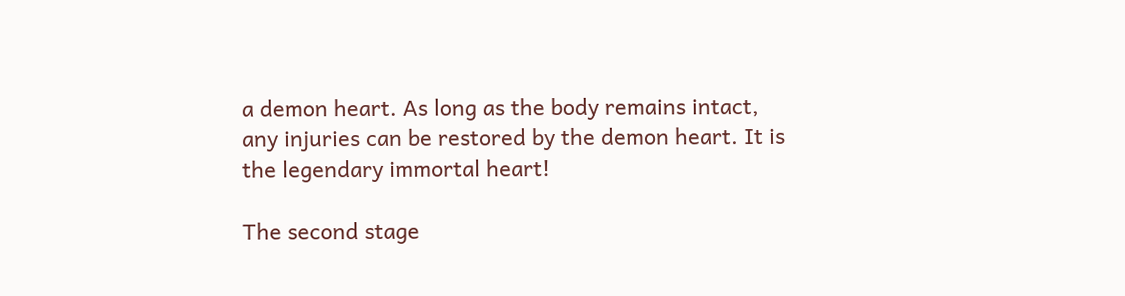a demon heart. As long as the body remains intact, any injuries can be restored by the demon heart. It is the legendary immortal heart!

The second stage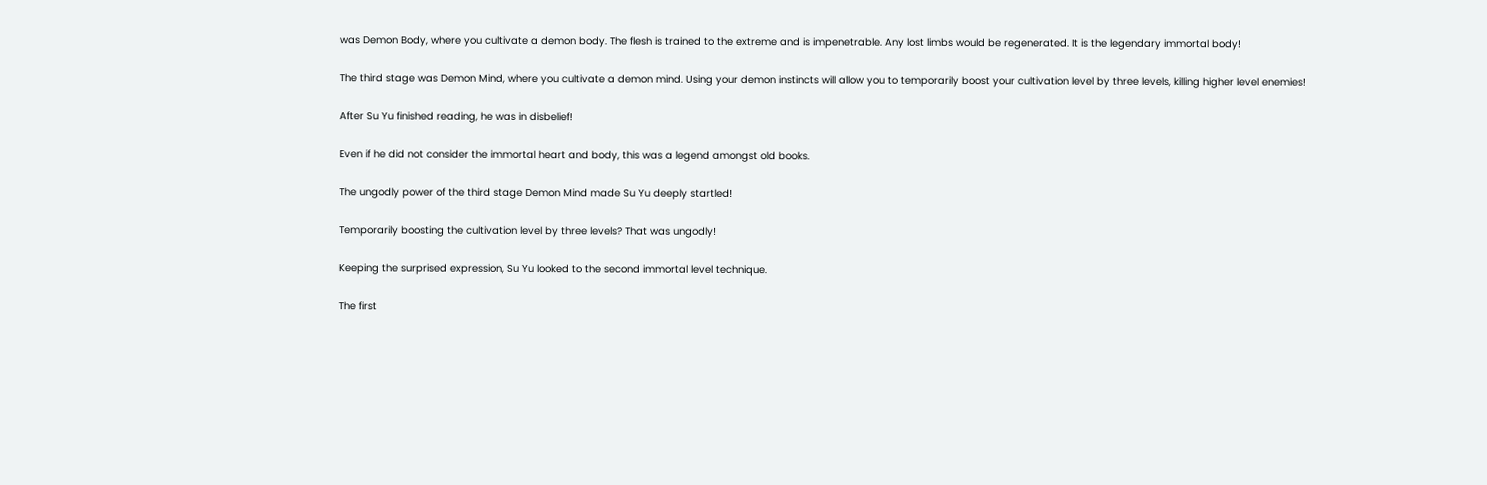was Demon Body, where you cultivate a demon body. The flesh is trained to the extreme and is impenetrable. Any lost limbs would be regenerated. It is the legendary immortal body!

The third stage was Demon Mind, where you cultivate a demon mind. Using your demon instincts will allow you to temporarily boost your cultivation level by three levels, killing higher level enemies!

After Su Yu finished reading, he was in disbelief!

Even if he did not consider the immortal heart and body, this was a legend amongst old books.

The ungodly power of the third stage Demon Mind made Su Yu deeply startled!

Temporarily boosting the cultivation level by three levels? That was ungodly!

Keeping the surprised expression, Su Yu looked to the second immortal level technique.

The first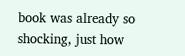book was already so shocking, just how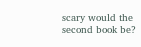scary would the second book be?